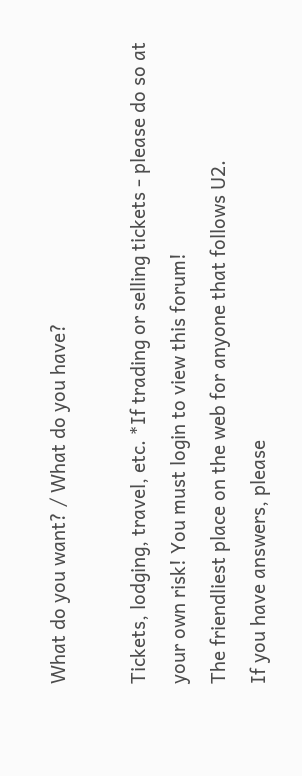What do you want? / What do you have?

Tickets, lodging, travel, etc. *If trading or selling tickets - please do so at your own risk! You must login to view this forum!
The friendliest place on the web for anyone that follows U2.
If you have answers, please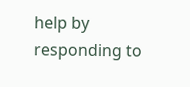help by responding to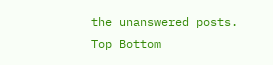the unanswered posts.
Top Bottom